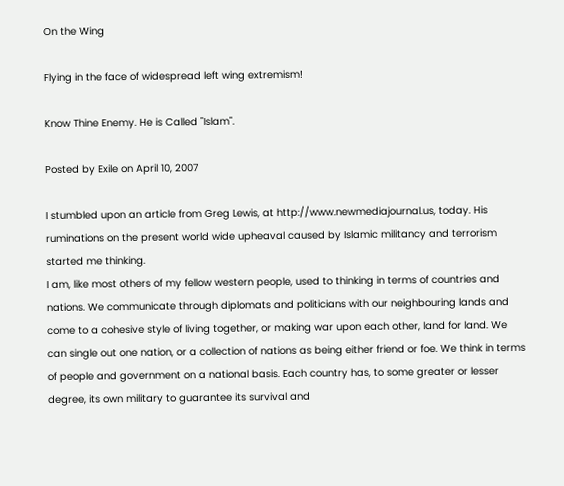On the Wing

Flying in the face of widespread left wing extremism!

Know Thine Enemy. He is Called "Islam".

Posted by Exile on April 10, 2007

I stumbled upon an article from Greg Lewis, at http://www.newmediajournal.us, today. His ruminations on the present world wide upheaval caused by Islamic militancy and terrorism started me thinking.
I am, like most others of my fellow western people, used to thinking in terms of countries and nations. We communicate through diplomats and politicians with our neighbouring lands and come to a cohesive style of living together, or making war upon each other, land for land. We can single out one nation, or a collection of nations as being either friend or foe. We think in terms of people and government on a national basis. Each country has, to some greater or lesser degree, its own military to guarantee its survival and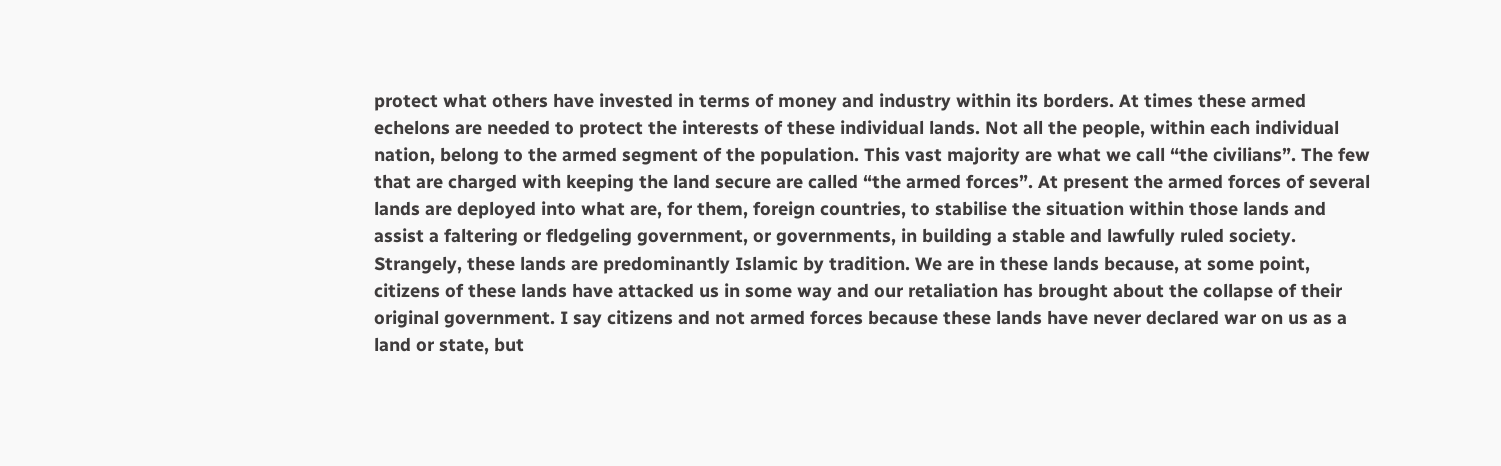protect what others have invested in terms of money and industry within its borders. At times these armed echelons are needed to protect the interests of these individual lands. Not all the people, within each individual nation, belong to the armed segment of the population. This vast majority are what we call “the civilians”. The few that are charged with keeping the land secure are called “the armed forces”. At present the armed forces of several lands are deployed into what are, for them, foreign countries, to stabilise the situation within those lands and assist a faltering or fledgeling government, or governments, in building a stable and lawfully ruled society. Strangely, these lands are predominantly Islamic by tradition. We are in these lands because, at some point, citizens of these lands have attacked us in some way and our retaliation has brought about the collapse of their original government. I say citizens and not armed forces because these lands have never declared war on us as a land or state, but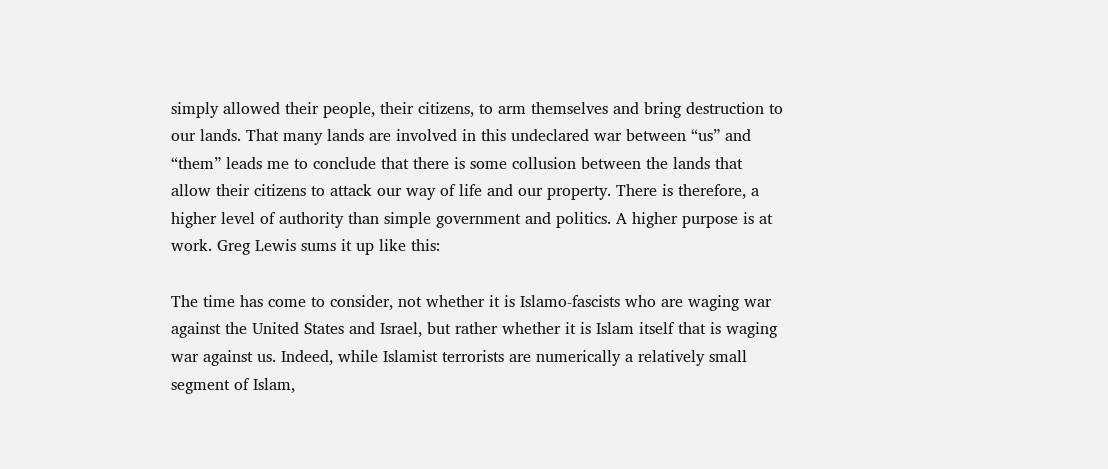simply allowed their people, their citizens, to arm themselves and bring destruction to our lands. That many lands are involved in this undeclared war between “us” and “them” leads me to conclude that there is some collusion between the lands that allow their citizens to attack our way of life and our property. There is therefore, a higher level of authority than simple government and politics. A higher purpose is at work. Greg Lewis sums it up like this:

The time has come to consider, not whether it is Islamo-fascists who are waging war against the United States and Israel, but rather whether it is Islam itself that is waging war against us. Indeed, while Islamist terrorists are numerically a relatively small segment of Islam,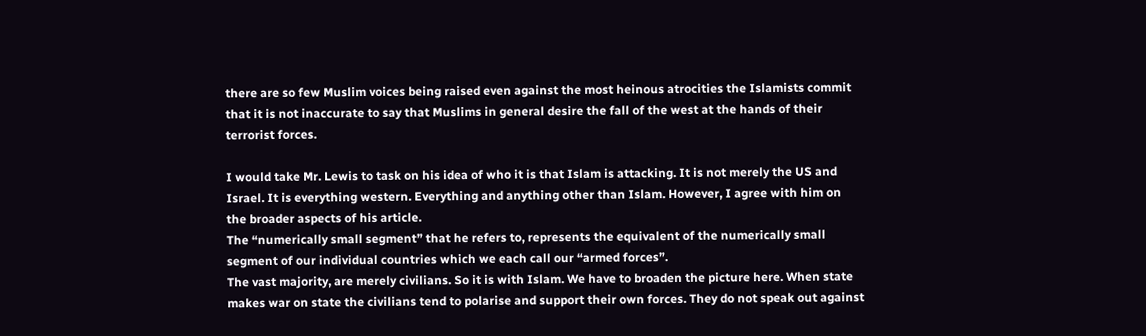there are so few Muslim voices being raised even against the most heinous atrocities the Islamists commit that it is not inaccurate to say that Muslims in general desire the fall of the west at the hands of their terrorist forces.

I would take Mr. Lewis to task on his idea of who it is that Islam is attacking. It is not merely the US and Israel. It is everything western. Everything and anything other than Islam. However, I agree with him on the broader aspects of his article.
The “numerically small segment” that he refers to, represents the equivalent of the numerically small segment of our individual countries which we each call our “armed forces”.
The vast majority, are merely civilians. So it is with Islam. We have to broaden the picture here. When state makes war on state the civilians tend to polarise and support their own forces. They do not speak out against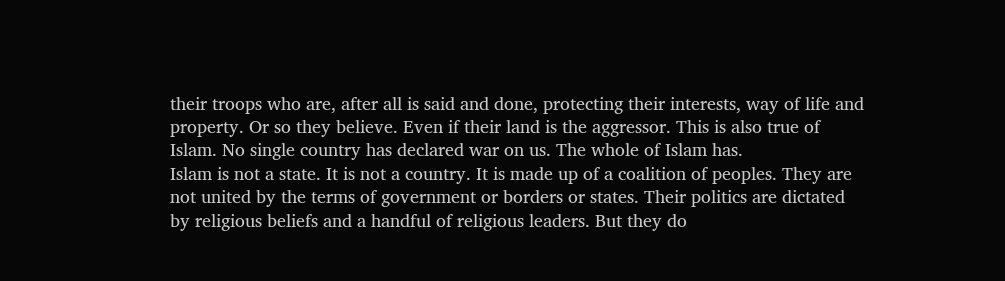their troops who are, after all is said and done, protecting their interests, way of life and property. Or so they believe. Even if their land is the aggressor. This is also true of Islam. No single country has declared war on us. The whole of Islam has.
Islam is not a state. It is not a country. It is made up of a coalition of peoples. They are not united by the terms of government or borders or states. Their politics are dictated by religious beliefs and a handful of religious leaders. But they do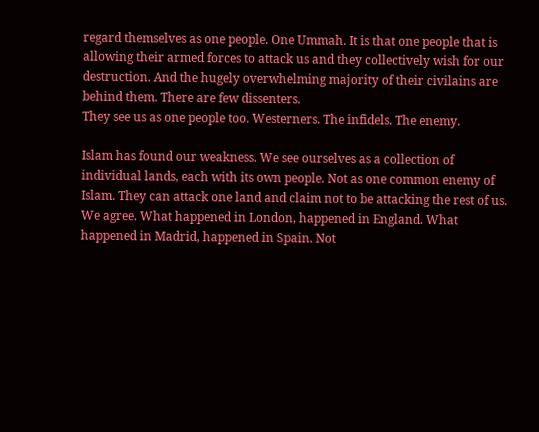regard themselves as one people. One Ummah. It is that one people that is allowing their armed forces to attack us and they collectively wish for our destruction. And the hugely overwhelming majority of their civilains are behind them. There are few dissenters.
They see us as one people too. Westerners. The infidels. The enemy.

Islam has found our weakness. We see ourselves as a collection of individual lands, each with its own people. Not as one common enemy of Islam. They can attack one land and claim not to be attacking the rest of us. We agree. What happened in London, happened in England. What happened in Madrid, happened in Spain. Not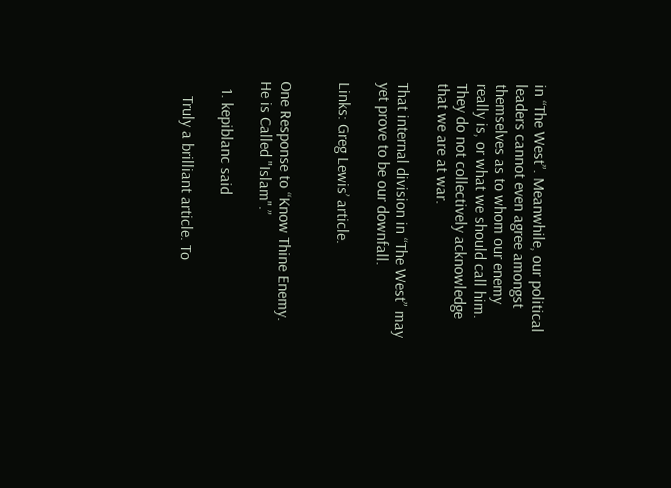in “The West”. Meanwhile, our political leaders cannot even agree amongst themselves as to whom our enemy really is, or what we should call him. They do not collectively acknowledge that we are at war.

That internal division in “The West” may yet prove to be our downfall.

Links: Greg Lewis’ article.


One Response to “Know Thine Enemy. He is Called "Islam".”

  1. kepiblanc said

    Truly a brilliant article. To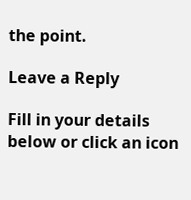the point.

Leave a Reply

Fill in your details below or click an icon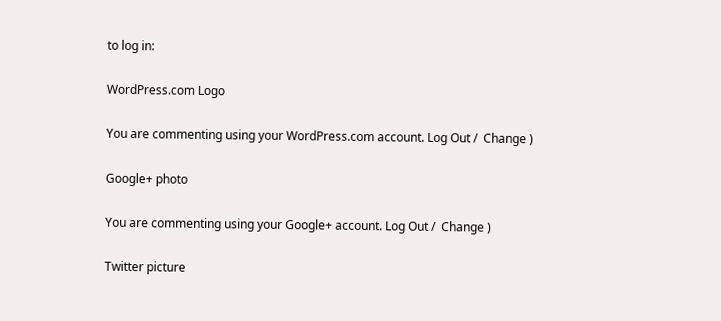to log in:

WordPress.com Logo

You are commenting using your WordPress.com account. Log Out /  Change )

Google+ photo

You are commenting using your Google+ account. Log Out /  Change )

Twitter picture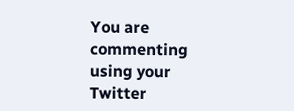You are commenting using your Twitter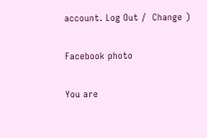account. Log Out /  Change )

Facebook photo

You are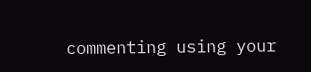commenting using your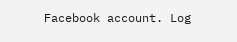Facebook account. Log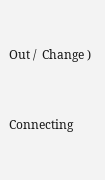Out /  Change )


Connecting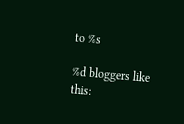to %s

%d bloggers like this: